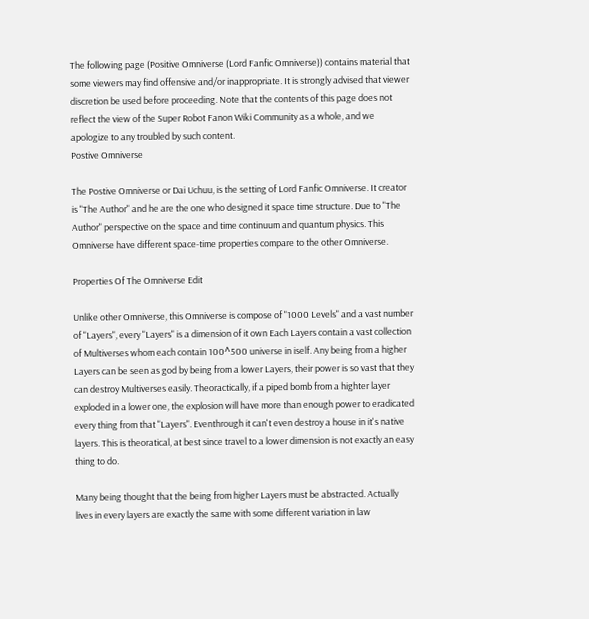The following page (Positive Omniverse (Lord Fanfic Omniverse)) contains material that some viewers may find offensive and/or inappropriate. It is strongly advised that viewer discretion be used before proceeding. Note that the contents of this page does not reflect the view of the Super Robot Fanon Wiki Community as a whole, and we apologize to any troubled by such content.
Postive Omniverse

The Postive Omniverse or Dai Uchuu, is the setting of Lord Fanfic Omniverse. It creator is "The Author" and he are the one who designed it space time structure. Due to "The Author" perspective on the space and time continuum and quantum physics. This Omniverse have different space-time properties compare to the other Omniverse.

Properties Of The Omniverse Edit

Unlike other Omniverse, this Omniverse is compose of "1000 Levels" and a vast number of "Layers", every "Layers" is a dimension of it own Each Layers contain a vast collection of Multiverses whom each contain 100^500 universe in iself. Any being from a higher Layers can be seen as god by being from a lower Layers, their power is so vast that they can destroy Multiverses easily. Theoractically, if a piped bomb from a highter layer exploded in a lower one, the explosion will have more than enough power to eradicated every thing from that "Layers". Eventhrough it can't even destroy a house in it's native layers. This is theoratical, at best since travel to a lower dimension is not exactly an easy thing to do.

Many being thought that the being from higher Layers must be abstracted. Actually lives in every layers are exactly the same with some different variation in law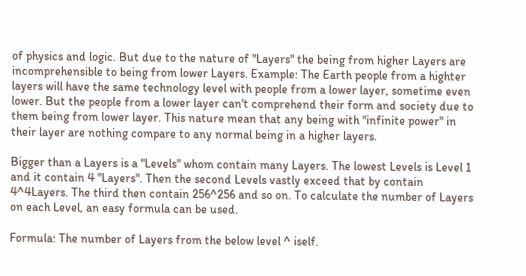of physics and logic. But due to the nature of "Layers" the being from higher Layers are incomprehensible to being from lower Layers. Example: The Earth people from a highter layers will have the same technology level with people from a lower layer, sometime even lower. But the people from a lower layer can't comprehend their form and society due to them being from lower layer. This nature mean that any being with "infinite power" in their layer are nothing compare to any normal being in a higher layers.

Bigger than a Layers is a "Levels" whom contain many Layers. The lowest Levels is Level 1 and it contain 4 "Layers". Then the second Levels vastly exceed that by contain 4^4Layers. The third then contain 256^256 and so on. To calculate the number of Layers on each Level, an easy formula can be used.

Formula: The number of Layers from the below level ^ iself.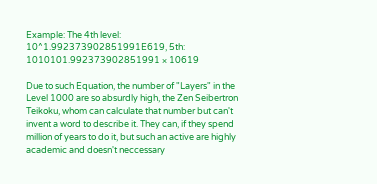Example: The 4th level: 10^1.992373902851991E619, 5th: 1010101.992373902851991 × 10619

Due to such Equation, the number of "Layers" in the Level 1000 are so absurdly high, the Zen Seibertron Teikoku, whom can calculate that number but can't invent a word to describe it. They can, if they spend million of years to do it, but such an active are highly academic and doesn't neccessary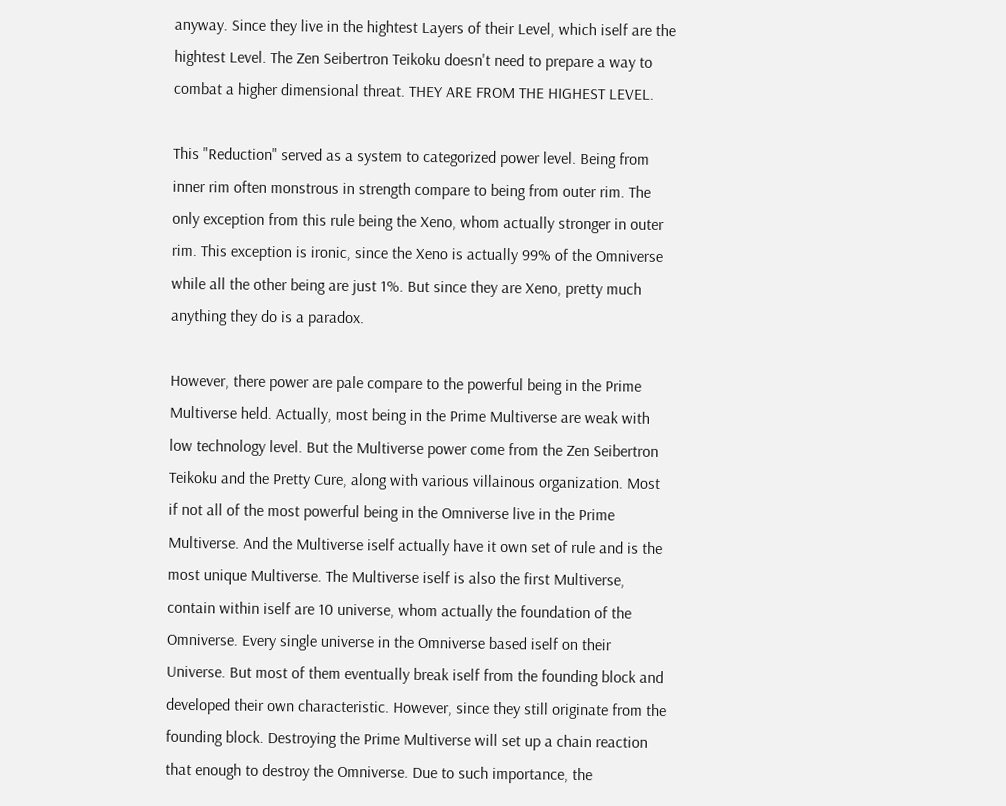anyway. Since they live in the hightest Layers of their Level, which iself are the hightest Level. The Zen Seibertron Teikoku doesn't need to prepare a way to combat a higher dimensional threat. THEY ARE FROM THE HIGHEST LEVEL.

This "Reduction" served as a system to categorized power level. Being from inner rim often monstrous in strength compare to being from outer rim. The only exception from this rule being the Xeno, whom actually stronger in outer rim. This exception is ironic, since the Xeno is actually 99% of the Omniverse while all the other being are just 1%. But since they are Xeno, pretty much anything they do is a paradox.

However, there power are pale compare to the powerful being in the Prime Multiverse held. Actually, most being in the Prime Multiverse are weak with low technology level. But the Multiverse power come from the Zen Seibertron Teikoku and the Pretty Cure, along with various villainous organization. Most if not all of the most powerful being in the Omniverse live in the Prime Multiverse. And the Multiverse iself actually have it own set of rule and is the most unique Multiverse. The Multiverse iself is also the first Multiverse, contain within iself are 10 universe, whom actually the foundation of the Omniverse. Every single universe in the Omniverse based iself on their Universe. But most of them eventually break iself from the founding block and developed their own characteristic. However, since they still originate from the founding block. Destroying the Prime Multiverse will set up a chain reaction that enough to destroy the Omniverse. Due to such importance, the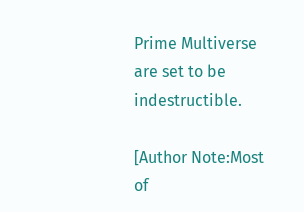Prime Multiverse are set to be indestructible.

[Author Note:Most of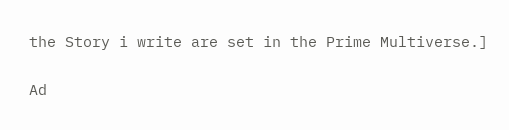the Story i write are set in the Prime Multiverse.]

Ad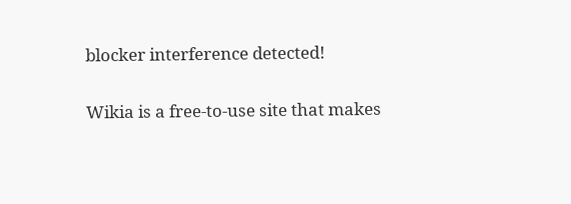blocker interference detected!

Wikia is a free-to-use site that makes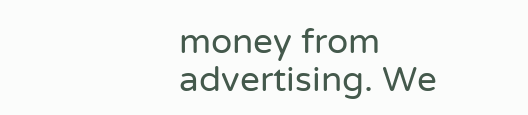money from advertising. We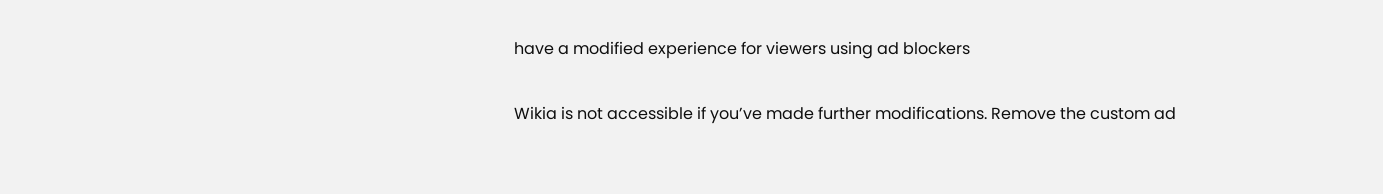have a modified experience for viewers using ad blockers

Wikia is not accessible if you’ve made further modifications. Remove the custom ad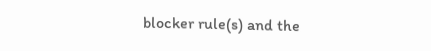blocker rule(s) and the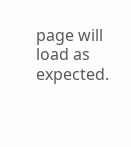page will load as expected.